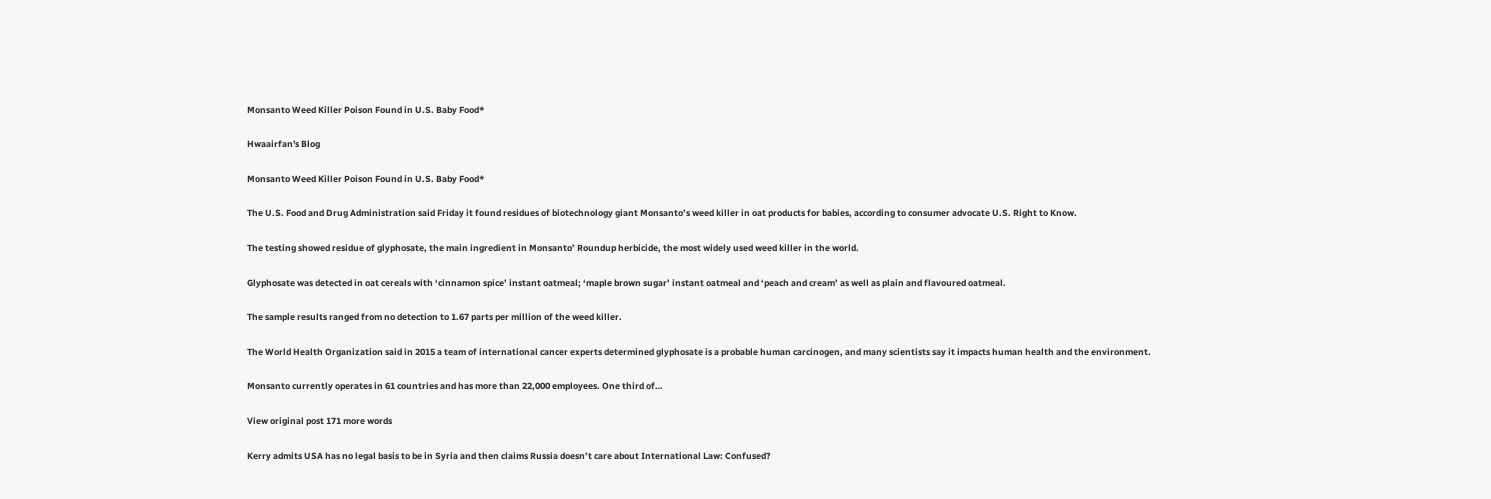Monsanto Weed Killer Poison Found in U.S. Baby Food*

Hwaairfan's Blog

Monsanto Weed Killer Poison Found in U.S. Baby Food*

The U.S. Food and Drug Administration said Friday it found residues of biotechnology giant Monsanto’s weed killer in oat products for babies, according to consumer advocate U.S. Right to Know.

The testing showed residue of glyphosate, the main ingredient in Monsanto’ Roundup herbicide, the most widely used weed killer in the world.

Glyphosate was detected in oat cereals with ‘cinnamon spice’ instant oatmeal; ‘maple brown sugar’ instant oatmeal and ‘peach and cream’ as well as plain and flavoured oatmeal.

The sample results ranged from no detection to 1.67 parts per million of the weed killer.

The World Health Organization said in 2015 a team of international cancer experts determined glyphosate is a probable human carcinogen, and many scientists say it impacts human health and the environment.

Monsanto currently operates in 61 countries and has more than 22,000 employees. One third of…

View original post 171 more words

Kerry admits USA has no legal basis to be in Syria and then claims Russia doesn’t care about International Law: Confused?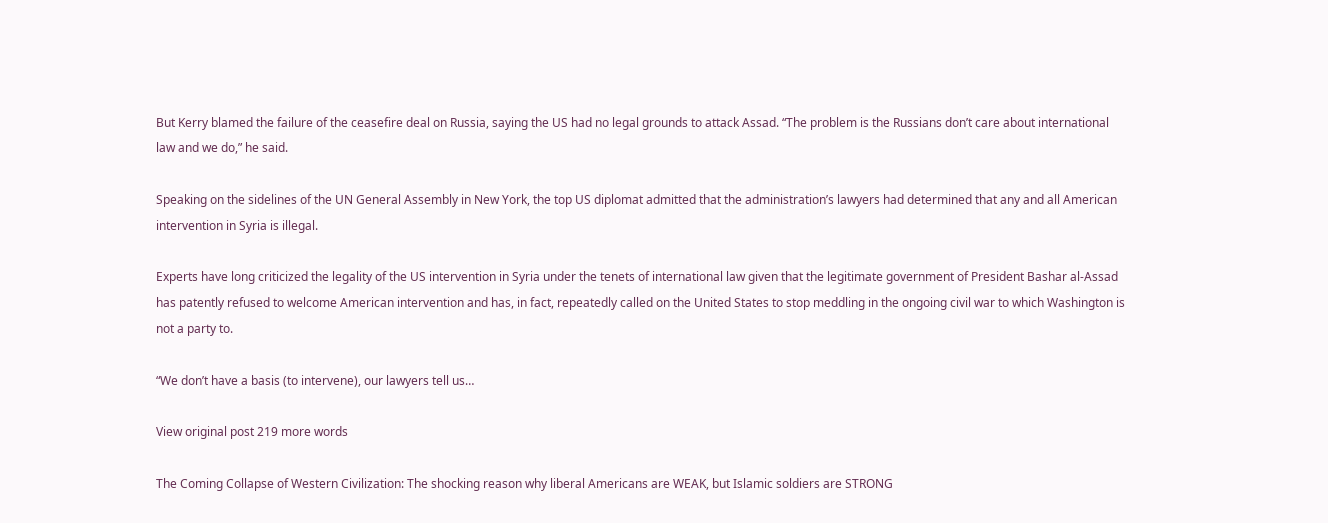But Kerry blamed the failure of the ceasefire deal on Russia, saying the US had no legal grounds to attack Assad. “The problem is the Russians don’t care about international law and we do,” he said.

Speaking on the sidelines of the UN General Assembly in New York, the top US diplomat admitted that the administration’s lawyers had determined that any and all American intervention in Syria is illegal.

Experts have long criticized the legality of the US intervention in Syria under the tenets of international law given that the legitimate government of President Bashar al-Assad has patently refused to welcome American intervention and has, in fact, repeatedly called on the United States to stop meddling in the ongoing civil war to which Washington is not a party to.

“We don’t have a basis (to intervene), our lawyers tell us…

View original post 219 more words

The Coming Collapse of Western Civilization: The shocking reason why liberal Americans are WEAK, but Islamic soldiers are STRONG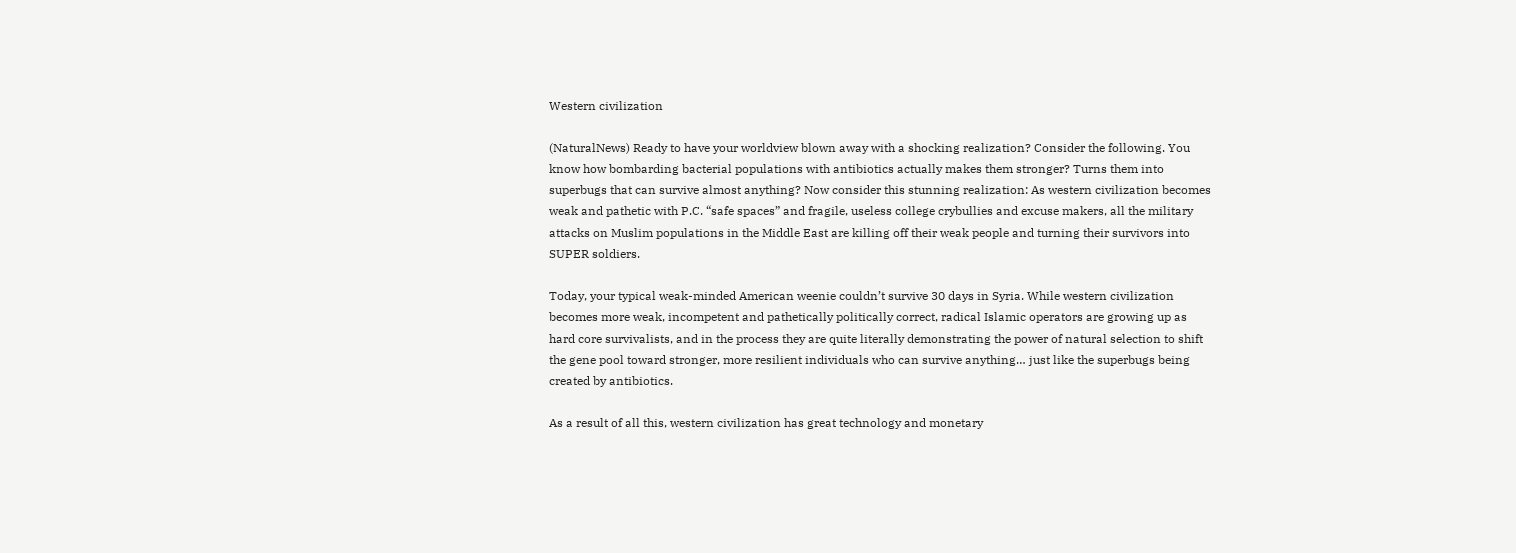Western civilization

(NaturalNews) Ready to have your worldview blown away with a shocking realization? Consider the following. You know how bombarding bacterial populations with antibiotics actually makes them stronger? Turns them into superbugs that can survive almost anything? Now consider this stunning realization: As western civilization becomes weak and pathetic with P.C. “safe spaces” and fragile, useless college crybullies and excuse makers, all the military attacks on Muslim populations in the Middle East are killing off their weak people and turning their survivors into SUPER soldiers.

Today, your typical weak-minded American weenie couldn’t survive 30 days in Syria. While western civilization becomes more weak, incompetent and pathetically politically correct, radical Islamic operators are growing up as hard core survivalists, and in the process they are quite literally demonstrating the power of natural selection to shift the gene pool toward stronger, more resilient individuals who can survive anything… just like the superbugs being created by antibiotics.

As a result of all this, western civilization has great technology and monetary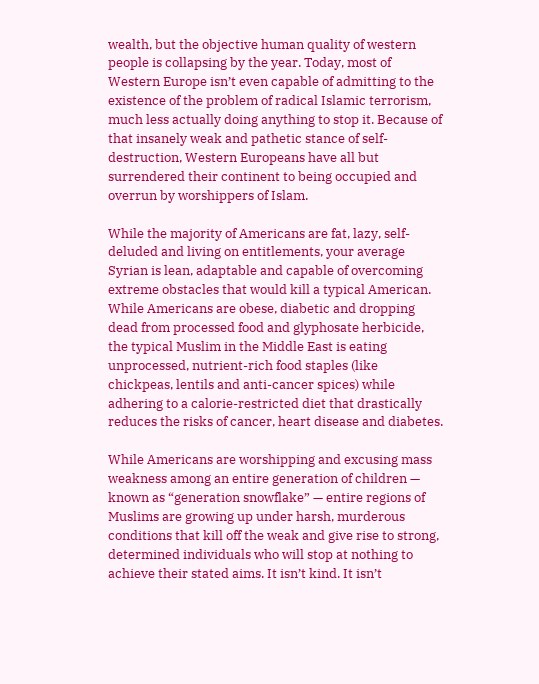wealth, but the objective human quality of western people is collapsing by the year. Today, most of Western Europe isn’t even capable of admitting to the existence of the problem of radical Islamic terrorism, much less actually doing anything to stop it. Because of that insanely weak and pathetic stance of self-destruction, Western Europeans have all but surrendered their continent to being occupied and overrun by worshippers of Islam.

While the majority of Americans are fat, lazy, self-deluded and living on entitlements, your average Syrian is lean, adaptable and capable of overcoming extreme obstacles that would kill a typical American. While Americans are obese, diabetic and dropping dead from processed food and glyphosate herbicide, the typical Muslim in the Middle East is eating unprocessed, nutrient-rich food staples (like chickpeas, lentils and anti-cancer spices) while adhering to a calorie-restricted diet that drastically reduces the risks of cancer, heart disease and diabetes.

While Americans are worshipping and excusing mass weakness among an entire generation of children — known as “generation snowflake” — entire regions of Muslims are growing up under harsh, murderous conditions that kill off the weak and give rise to strong, determined individuals who will stop at nothing to achieve their stated aims. It isn’t kind. It isn’t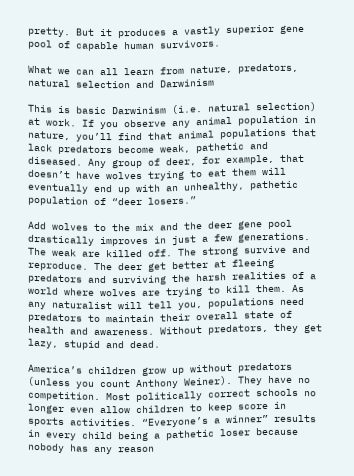pretty. But it produces a vastly superior gene pool of capable human survivors.

What we can all learn from nature, predators, natural selection and Darwinism

This is basic Darwinism (i.e. natural selection) at work. If you observe any animal population in nature, you’ll find that animal populations that lack predators become weak, pathetic and diseased. Any group of deer, for example, that doesn’t have wolves trying to eat them will eventually end up with an unhealthy, pathetic population of “deer losers.”

Add wolves to the mix and the deer gene pool drastically improves in just a few generations. The weak are killed off. The strong survive and reproduce. The deer get better at fleeing predators and surviving the harsh realities of a world where wolves are trying to kill them. As any naturalist will tell you, populations need predators to maintain their overall state of health and awareness. Without predators, they get lazy, stupid and dead.

America’s children grow up without predators (unless you count Anthony Weiner). They have no competition. Most politically correct schools no longer even allow children to keep score in sports activities. “Everyone’s a winner” results in every child being a pathetic loser because nobody has any reason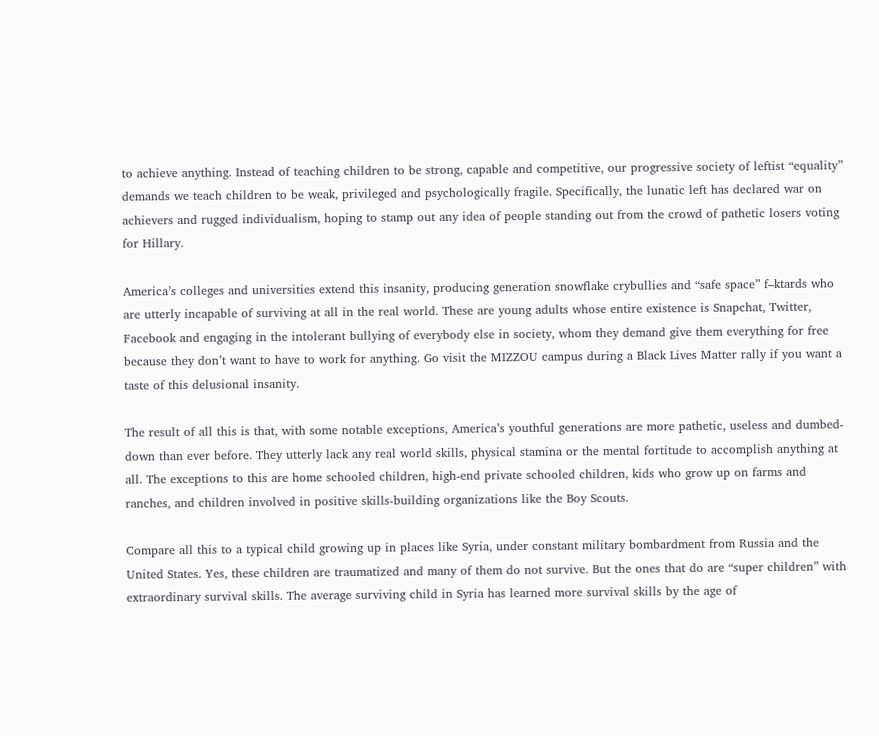to achieve anything. Instead of teaching children to be strong, capable and competitive, our progressive society of leftist “equality” demands we teach children to be weak, privileged and psychologically fragile. Specifically, the lunatic left has declared war on achievers and rugged individualism, hoping to stamp out any idea of people standing out from the crowd of pathetic losers voting for Hillary.

America’s colleges and universities extend this insanity, producing generation snowflake crybullies and “safe space” f–ktards who are utterly incapable of surviving at all in the real world. These are young adults whose entire existence is Snapchat, Twitter, Facebook and engaging in the intolerant bullying of everybody else in society, whom they demand give them everything for free because they don’t want to have to work for anything. Go visit the MIZZOU campus during a Black Lives Matter rally if you want a taste of this delusional insanity.

The result of all this is that, with some notable exceptions, America’s youthful generations are more pathetic, useless and dumbed-down than ever before. They utterly lack any real world skills, physical stamina or the mental fortitude to accomplish anything at all. The exceptions to this are home schooled children, high-end private schooled children, kids who grow up on farms and ranches, and children involved in positive skills-building organizations like the Boy Scouts.

Compare all this to a typical child growing up in places like Syria, under constant military bombardment from Russia and the United States. Yes, these children are traumatized and many of them do not survive. But the ones that do are “super children” with extraordinary survival skills. The average surviving child in Syria has learned more survival skills by the age of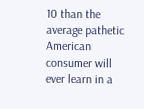10 than the average pathetic American consumer will ever learn in a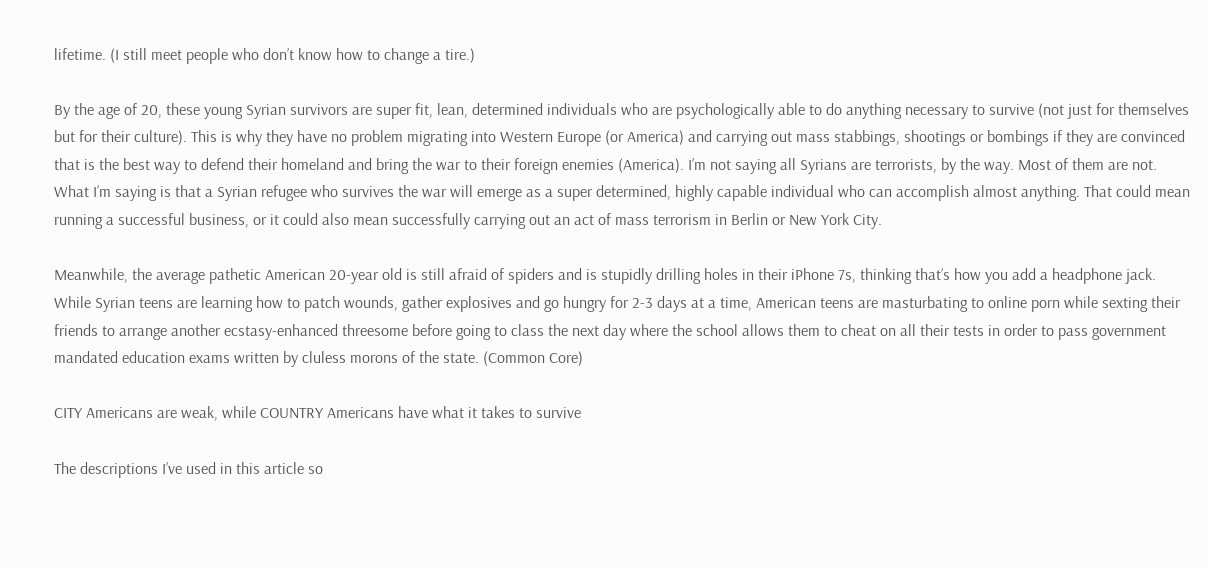lifetime. (I still meet people who don’t know how to change a tire.)

By the age of 20, these young Syrian survivors are super fit, lean, determined individuals who are psychologically able to do anything necessary to survive (not just for themselves but for their culture). This is why they have no problem migrating into Western Europe (or America) and carrying out mass stabbings, shootings or bombings if they are convinced that is the best way to defend their homeland and bring the war to their foreign enemies (America). I’m not saying all Syrians are terrorists, by the way. Most of them are not. What I’m saying is that a Syrian refugee who survives the war will emerge as a super determined, highly capable individual who can accomplish almost anything. That could mean running a successful business, or it could also mean successfully carrying out an act of mass terrorism in Berlin or New York City.

Meanwhile, the average pathetic American 20-year old is still afraid of spiders and is stupidly drilling holes in their iPhone 7s, thinking that’s how you add a headphone jack. While Syrian teens are learning how to patch wounds, gather explosives and go hungry for 2-3 days at a time, American teens are masturbating to online porn while sexting their friends to arrange another ecstasy-enhanced threesome before going to class the next day where the school allows them to cheat on all their tests in order to pass government mandated education exams written by cluless morons of the state. (Common Core)

CITY Americans are weak, while COUNTRY Americans have what it takes to survive

The descriptions I’ve used in this article so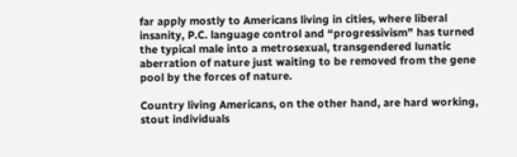far apply mostly to Americans living in cities, where liberal insanity, P.C. language control and “progressivism” has turned the typical male into a metrosexual, transgendered lunatic aberration of nature just waiting to be removed from the gene pool by the forces of nature.

Country living Americans, on the other hand, are hard working, stout individuals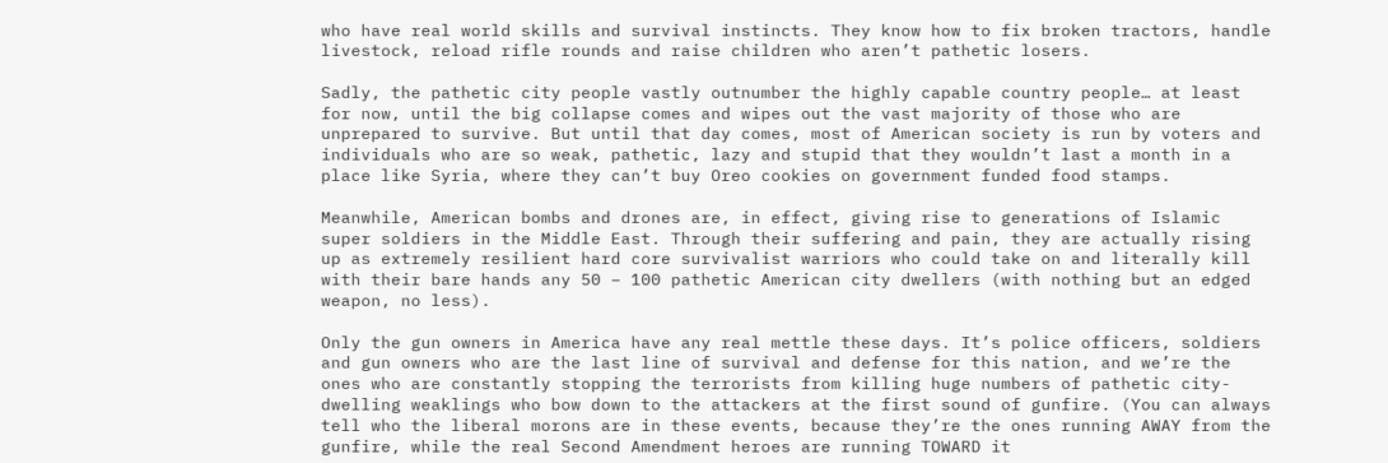who have real world skills and survival instincts. They know how to fix broken tractors, handle livestock, reload rifle rounds and raise children who aren’t pathetic losers.

Sadly, the pathetic city people vastly outnumber the highly capable country people… at least for now, until the big collapse comes and wipes out the vast majority of those who are unprepared to survive. But until that day comes, most of American society is run by voters and individuals who are so weak, pathetic, lazy and stupid that they wouldn’t last a month in a place like Syria, where they can’t buy Oreo cookies on government funded food stamps.

Meanwhile, American bombs and drones are, in effect, giving rise to generations of Islamic super soldiers in the Middle East. Through their suffering and pain, they are actually rising up as extremely resilient hard core survivalist warriors who could take on and literally kill with their bare hands any 50 – 100 pathetic American city dwellers (with nothing but an edged weapon, no less).

Only the gun owners in America have any real mettle these days. It’s police officers, soldiers and gun owners who are the last line of survival and defense for this nation, and we’re the ones who are constantly stopping the terrorists from killing huge numbers of pathetic city-dwelling weaklings who bow down to the attackers at the first sound of gunfire. (You can always tell who the liberal morons are in these events, because they’re the ones running AWAY from the gunfire, while the real Second Amendment heroes are running TOWARD it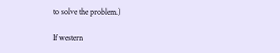to solve the problem.)

If western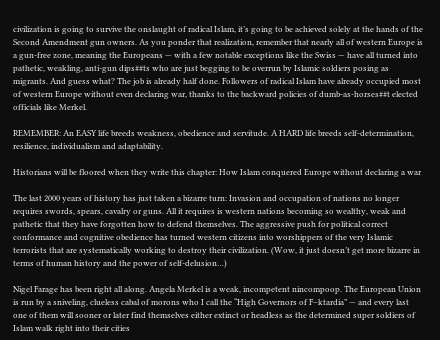civilization is going to survive the onslaught of radical Islam, it’s going to be achieved solely at the hands of the Second Amendment gun owners. As you ponder that realization, remember that nearly all of western Europe is a gun-free zone, meaning the Europeans — with a few notable exceptions like the Swiss — have all turned into pathetic, weakling, anti-gun dips##ts who are just begging to be overrun by Islamic soldiers posing as migrants. And guess what? The job is already half done. Followers of radical Islam have already occupied most of western Europe without even declaring war, thanks to the backward policies of dumb-as-horses##t elected officials like Merkel.

REMEMBER: An EASY life breeds weakness, obedience and servitude. A HARD life breeds self-determination, resilience, individualism and adaptability.

Historians will be floored when they write this chapter: How Islam conquered Europe without declaring a war

The last 2000 years of history has just taken a bizarre turn: Invasion and occupation of nations no longer requires swords, spears, cavalry or guns. All it requires is western nations becoming so wealthy, weak and pathetic that they have forgotten how to defend themselves. The aggressive push for political correct conformance and cognitive obedience has turned western citizens into worshippers of the very Islamic terrorists that are systematically working to destroy their civilization. (Wow, it just doesn’t get more bizarre in terms of human history and the power of self-delusion…)

Nigel Farage has been right all along. Angela Merkel is a weak, incompetent nincompoop. The European Union is run by a sniveling, clueless cabal of morons who I call the “High Governors of F–ktardia” — and every last one of them will sooner or later find themselves either extinct or headless as the determined super soldiers of Islam walk right into their cities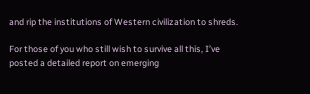and rip the institutions of Western civilization to shreds.

For those of you who still wish to survive all this, I’ve posted a detailed report on emerging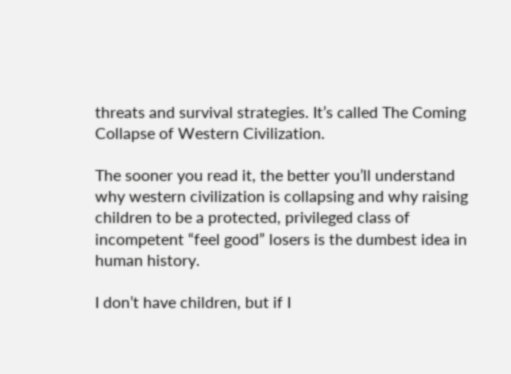threats and survival strategies. It’s called The Coming Collapse of Western Civilization.

The sooner you read it, the better you’ll understand why western civilization is collapsing and why raising children to be a protected, privileged class of incompetent “feel good” losers is the dumbest idea in human history.

I don’t have children, but if I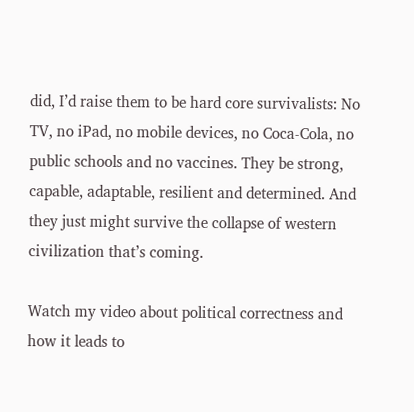did, I’d raise them to be hard core survivalists: No TV, no iPad, no mobile devices, no Coca-Cola, no public schools and no vaccines. They be strong, capable, adaptable, resilient and determined. And they just might survive the collapse of western civilization that’s coming.

Watch my video about political correctness and how it leads to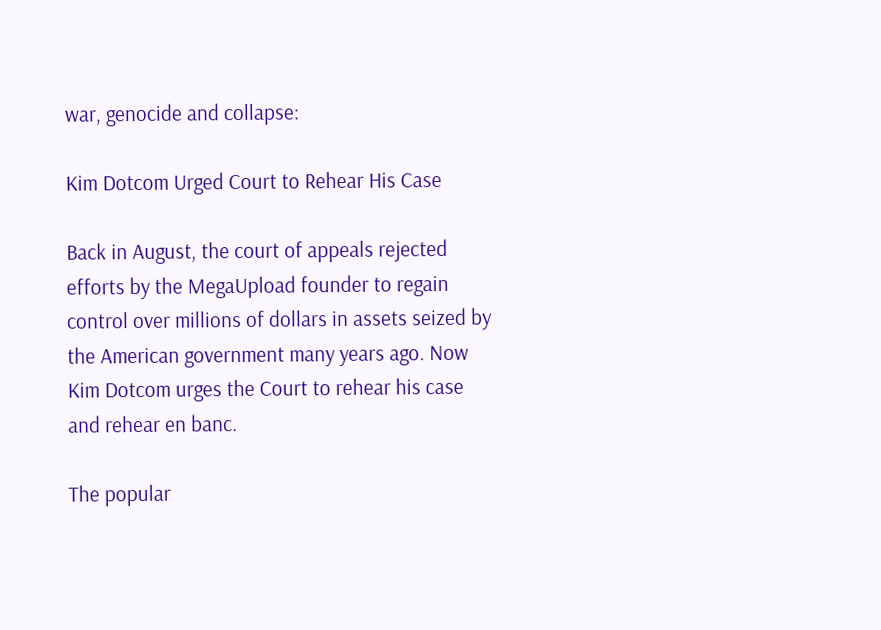war, genocide and collapse:

Kim Dotcom Urged Court to Rehear His Case

Back in August, the court of appeals rejected efforts by the MegaUpload founder to regain control over millions of dollars in assets seized by the American government many years ago. Now Kim Dotcom urges the Court to rehear his case and rehear en banc.

The popular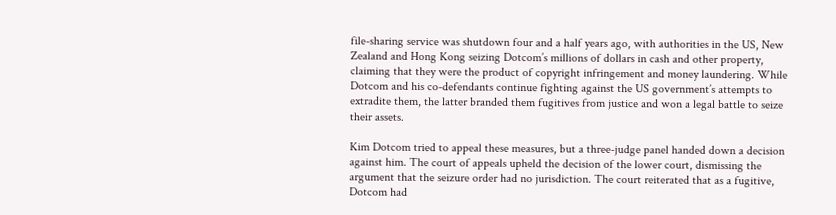file-sharing service was shutdown four and a half years ago, with authorities in the US, New Zealand and Hong Kong seizing Dotcom’s millions of dollars in cash and other property, claiming that they were the product of copyright infringement and money laundering. While Dotcom and his co-defendants continue fighting against the US government’s attempts to extradite them, the latter branded them fugitives from justice and won a legal battle to seize their assets.

Kim Dotcom tried to appeal these measures, but a three-judge panel handed down a decision against him. The court of appeals upheld the decision of the lower court, dismissing the argument that the seizure order had no jurisdiction. The court reiterated that as a fugitive, Dotcom had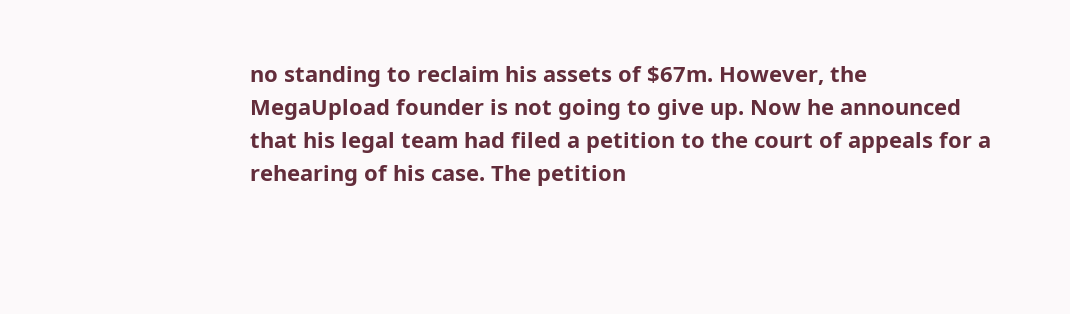no standing to reclaim his assets of $67m. However, the MegaUpload founder is not going to give up. Now he announced that his legal team had filed a petition to the court of appeals for a rehearing of his case. The petition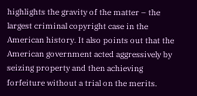highlights the gravity of the matter – the largest criminal copyright case in the American history. It also points out that the American government acted aggressively by seizing property and then achieving forfeiture without a trial on the merits.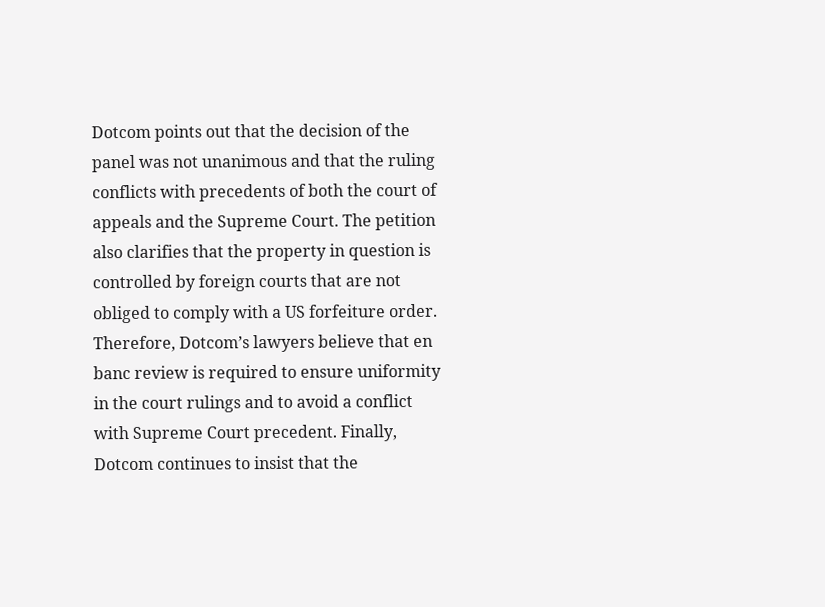Dotcom points out that the decision of the panel was not unanimous and that the ruling conflicts with precedents of both the court of appeals and the Supreme Court. The petition also clarifies that the property in question is controlled by foreign courts that are not obliged to comply with a US forfeiture order. Therefore, Dotcom’s lawyers believe that en banc review is required to ensure uniformity in the court rulings and to avoid a conflict with Supreme Court precedent. Finally, Dotcom continues to insist that the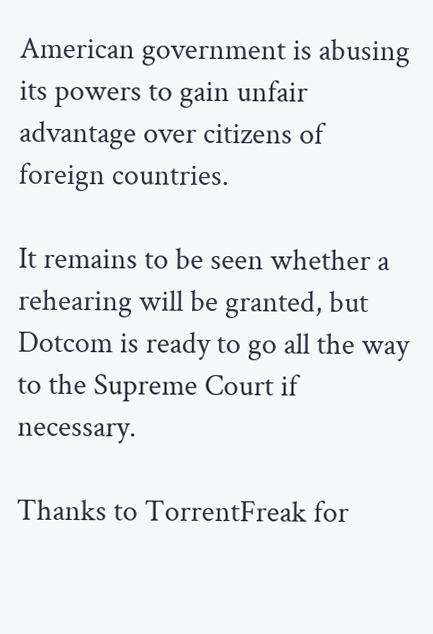American government is abusing its powers to gain unfair advantage over citizens of foreign countries.

It remains to be seen whether a rehearing will be granted, but Dotcom is ready to go all the way to the Supreme Court if necessary.

Thanks to TorrentFreak for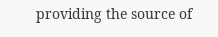providing the source of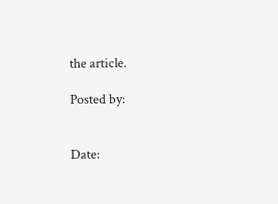the article.

Posted by:


Date: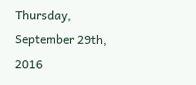Thursday, September 29th, 2016